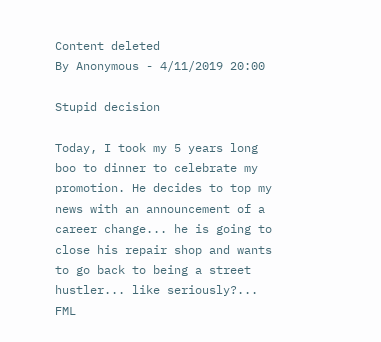Content deleted
By Anonymous - 4/11/2019 20:00

Stupid decision

Today, I took my 5 years long boo to dinner to celebrate my promotion. He decides to top my news with an announcement of a career change... he is going to close his repair shop and wants to go back to being a street hustler... like seriously?... FML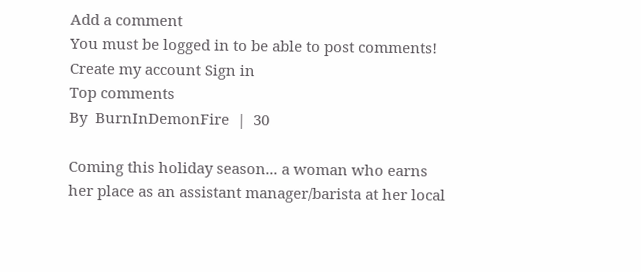Add a comment
You must be logged in to be able to post comments!
Create my account Sign in
Top comments
By  BurnInDemonFire  |  30

Coming this holiday season... a woman who earns her place as an assistant manager/barista at her local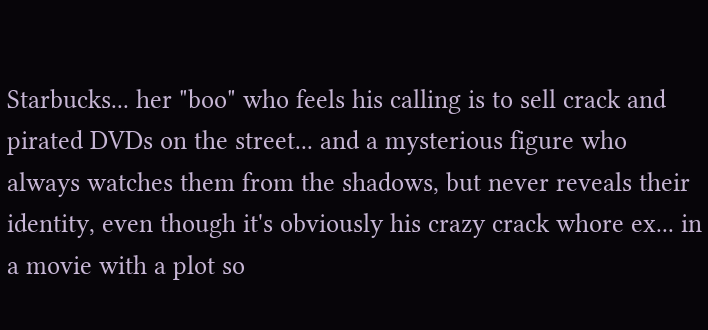Starbucks... her "boo" who feels his calling is to sell crack and pirated DVDs on the street... and a mysterious figure who always watches them from the shadows, but never reveals their identity, even though it's obviously his crazy crack whore ex... in a movie with a plot so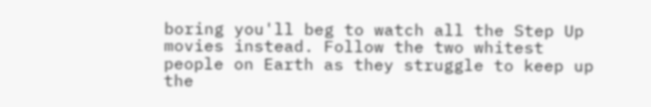boring you'll beg to watch all the Step Up movies instead. Follow the two whitest people on Earth as they struggle to keep up the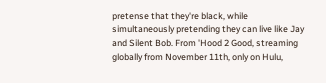pretense that they're black, while simultaneously pretending they can live like Jay and Silent Bob. From 'Hood 2 Good, streaming globally from November 11th, only on Hulu,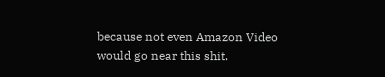because not even Amazon Video would go near this shit.